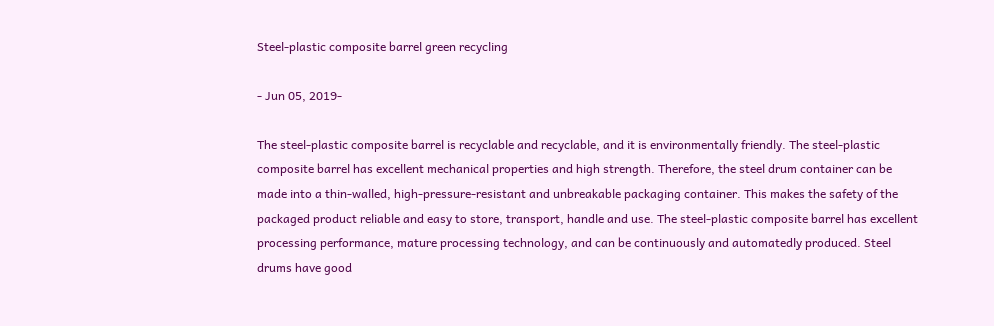Steel-plastic composite barrel green recycling

- Jun 05, 2019-

The steel-plastic composite barrel is recyclable and recyclable, and it is environmentally friendly. The steel-plastic composite barrel has excellent mechanical properties and high strength. Therefore, the steel drum container can be made into a thin-walled, high-pressure-resistant and unbreakable packaging container. This makes the safety of the packaged product reliable and easy to store, transport, handle and use. The steel-plastic composite barrel has excellent processing performance, mature processing technology, and can be continuously and automatedly produced. Steel drums have good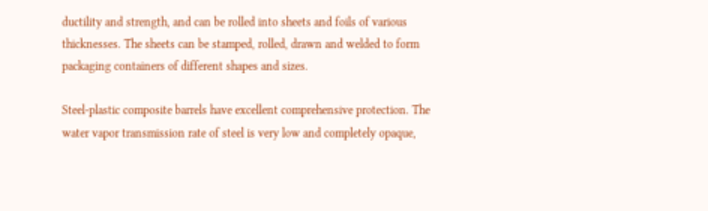ductility and strength, and can be rolled into sheets and foils of various thicknesses. The sheets can be stamped, rolled, drawn and welded to form packaging containers of different shapes and sizes.

Steel-plastic composite barrels have excellent comprehensive protection. The water vapor transmission rate of steel is very low and completely opaque,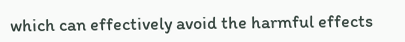which can effectively avoid the harmful effects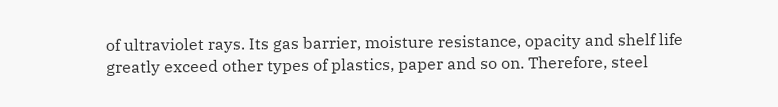of ultraviolet rays. Its gas barrier, moisture resistance, opacity and shelf life greatly exceed other types of plastics, paper and so on. Therefore, steel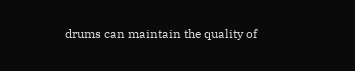drums can maintain the quality of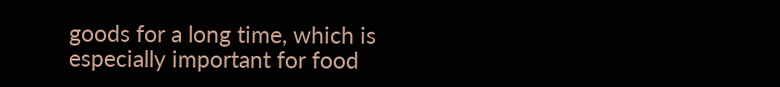goods for a long time, which is especially important for food